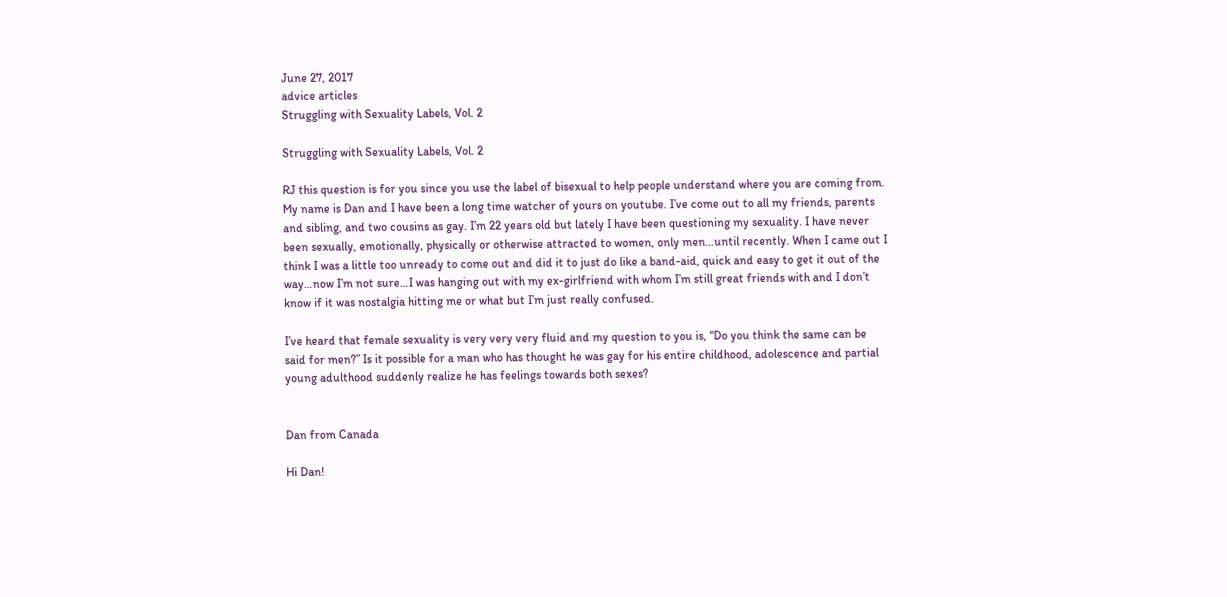June 27, 2017
advice articles
Struggling with Sexuality Labels, Vol. 2

Struggling with Sexuality Labels, Vol. 2

RJ this question is for you since you use the label of bisexual to help people understand where you are coming from. My name is Dan and I have been a long time watcher of yours on youtube. I’ve come out to all my friends, parents and sibling, and two cousins as gay. I’m 22 years old but lately I have been questioning my sexuality. I have never been sexually, emotionally, physically or otherwise attracted to women, only men…until recently. When I came out I think I was a little too unready to come out and did it to just do like a band-aid, quick and easy to get it out of the way…now I’m not sure…I was hanging out with my ex-girlfriend with whom I’m still great friends with and I don’t know if it was nostalgia hitting me or what but I’m just really confused.

I’ve heard that female sexuality is very very very fluid and my question to you is, “Do you think the same can be said for men?” Is it possible for a man who has thought he was gay for his entire childhood, adolescence and partial young adulthood suddenly realize he has feelings towards both sexes?


Dan from Canada

Hi Dan!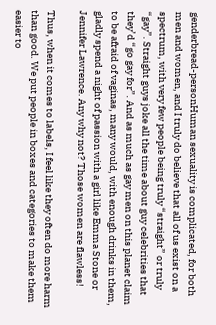genderbread-personHuman sexuality is complicated, for both men and women, and I truly do believe that all of us exist on a spectrum, with very few people being truly “straight” or truly “gay”. Straight guys joke all the time about guy celebrities that they’d “go gay for”. And as much as gay men on this planet claim to be afraid of vaginas, many would, with enough drinks in them, gladly spend a night of passion with a girl like Emma Stone or Jennifer Lawrence. Any why not? Those women are flawless!

Thus, when it comes to labels, I feel like they often do more harm than good. We put people in boxes and categories to make them easier to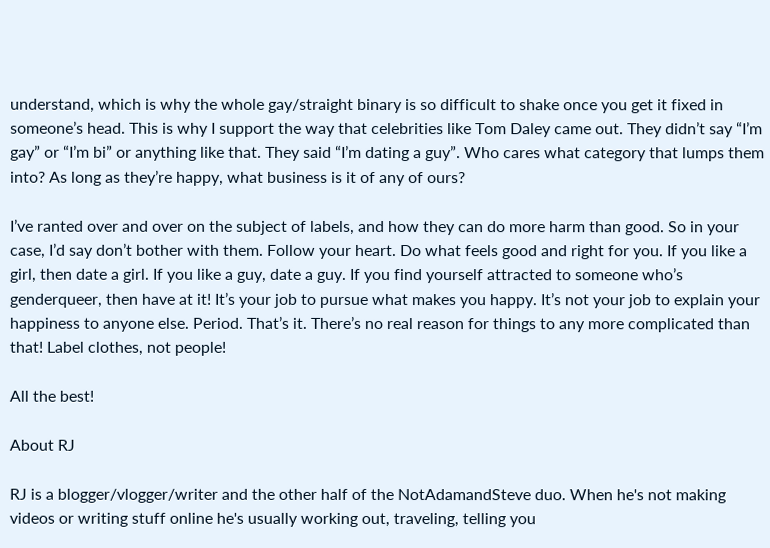understand, which is why the whole gay/straight binary is so difficult to shake once you get it fixed in someone’s head. This is why I support the way that celebrities like Tom Daley came out. They didn’t say “I’m gay” or “I’m bi” or anything like that. They said “I’m dating a guy”. Who cares what category that lumps them into? As long as they’re happy, what business is it of any of ours?

I’ve ranted over and over on the subject of labels, and how they can do more harm than good. So in your case, I’d say don’t bother with them. Follow your heart. Do what feels good and right for you. If you like a girl, then date a girl. If you like a guy, date a guy. If you find yourself attracted to someone who’s genderqueer, then have at it! It’s your job to pursue what makes you happy. It’s not your job to explain your happiness to anyone else. Period. That’s it. There’s no real reason for things to any more complicated than that! Label clothes, not people!

All the best!

About RJ

RJ is a blogger/vlogger/writer and the other half of the NotAdamandSteve duo. When he's not making videos or writing stuff online he's usually working out, traveling, telling you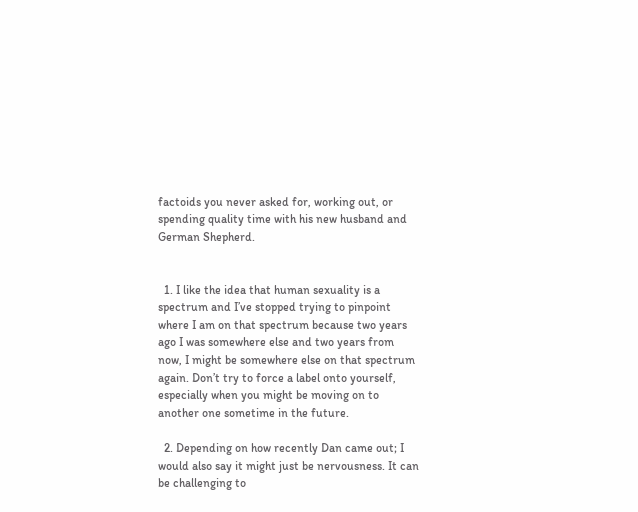factoids you never asked for, working out, or spending quality time with his new husband and German Shepherd.


  1. I like the idea that human sexuality is a spectrum and I’ve stopped trying to pinpoint where I am on that spectrum because two years ago I was somewhere else and two years from now, I might be somewhere else on that spectrum again. Don’t try to force a label onto yourself, especially when you might be moving on to another one sometime in the future.

  2. Depending on how recently Dan came out; I would also say it might just be nervousness. It can be challenging to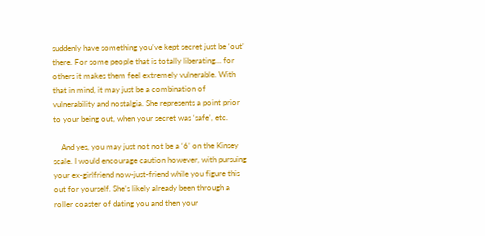suddenly have something you’ve kept secret just be ‘out’ there. For some people that is totally liberating… for others it makes them feel extremely vulnerable. With that in mind, it may just be a combination of vulnerability and nostalgia. She represents a point prior to your being out, when your secret was ‘safe’, etc.

    And yes, you may just not not be a ‘6’ on the Kinsey scale. I would encourage caution however, with pursuing your ex-girlfriend now-just-friend while you figure this out for yourself. She’s likely already been through a roller coaster of dating you and then your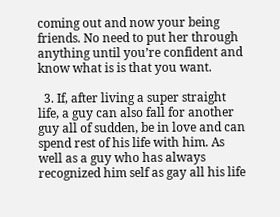coming out and now your being friends. No need to put her through anything until you’re confident and know what is is that you want.

  3. If, after living a super straight life, a guy can also fall for another guy all of sudden, be in love and can spend rest of his life with him. As well as a guy who has always recognized him self as gay all his life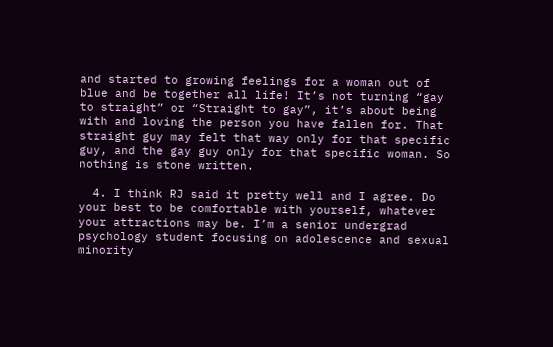and started to growing feelings for a woman out of blue and be together all life! It’s not turning “gay to straight” or “Straight to gay”, it’s about being with and loving the person you have fallen for. That straight guy may felt that way only for that specific guy, and the gay guy only for that specific woman. So nothing is stone written.

  4. I think RJ said it pretty well and I agree. Do your best to be comfortable with yourself, whatever your attractions may be. I’m a senior undergrad psychology student focusing on adolescence and sexual minority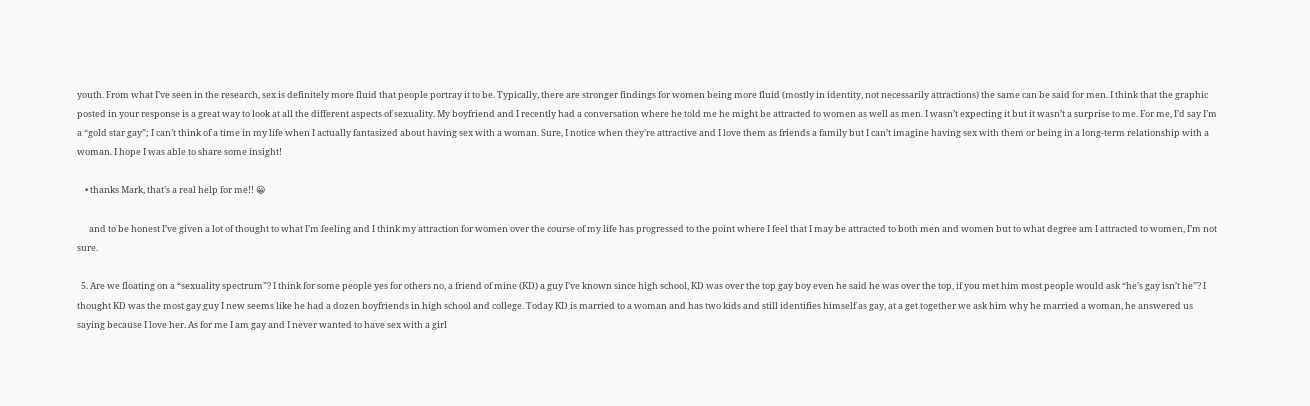youth. From what I’ve seen in the research, sex is definitely more fluid that people portray it to be. Typically, there are stronger findings for women being more fluid (mostly in identity, not necessarily attractions) the same can be said for men. I think that the graphic posted in your response is a great way to look at all the different aspects of sexuality. My boyfriend and I recently had a conversation where he told me he might be attracted to women as well as men. I wasn’t expecting it but it wasn’t a surprise to me. For me, I’d say I’m a “gold star gay”; I can’t think of a time in my life when I actually fantasized about having sex with a woman. Sure, I notice when they’re attractive and I love them as friends a family but I can’t imagine having sex with them or being in a long-term relationship with a woman. I hope I was able to share some insight!

    • thanks Mark, that’s a real help for me!! 😀

      and to be honest I’ve given a lot of thought to what I’m feeling and I think my attraction for women over the course of my life has progressed to the point where I feel that I may be attracted to both men and women but to what degree am I attracted to women, I’m not sure.

  5. Are we floating on a “sexuality spectrum”? I think for some people yes for others no, a friend of mine (KD) a guy I’ve known since high school, KD was over the top gay boy even he said he was over the top, if you met him most people would ask “he’s gay isn’t he”? I thought KD was the most gay guy I new seems like he had a dozen boyfriends in high school and college. Today KD is married to a woman and has two kids and still identifies himself as gay, at a get together we ask him why he married a woman, he answered us saying because I love her. As for me I am gay and I never wanted to have sex with a girl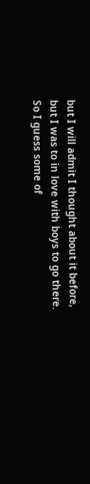but I will admit I thought about it before, but I was to in love with boys to go there. So I guess some of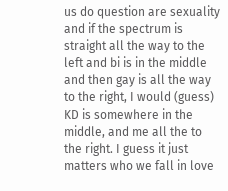us do question are sexuality and if the spectrum is straight all the way to the left and bi is in the middle and then gay is all the way to the right, I would (guess) KD is somewhere in the middle, and me all the to the right. I guess it just matters who we fall in love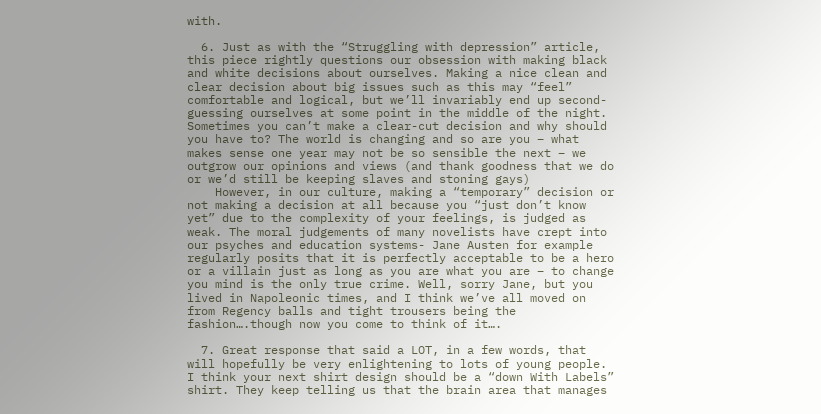with.

  6. Just as with the “Struggling with depression” article, this piece rightly questions our obsession with making black and white decisions about ourselves. Making a nice clean and clear decision about big issues such as this may “feel” comfortable and logical, but we’ll invariably end up second-guessing ourselves at some point in the middle of the night. Sometimes you can’t make a clear-cut decision and why should you have to? The world is changing and so are you – what makes sense one year may not be so sensible the next – we outgrow our opinions and views (and thank goodness that we do or we’d still be keeping slaves and stoning gays)
    However, in our culture, making a “temporary” decision or not making a decision at all because you “just don’t know yet” due to the complexity of your feelings, is judged as weak. The moral judgements of many novelists have crept into our psyches and education systems- Jane Austen for example regularly posits that it is perfectly acceptable to be a hero or a villain just as long as you are what you are – to change you mind is the only true crime. Well, sorry Jane, but you lived in Napoleonic times, and I think we’ve all moved on from Regency balls and tight trousers being the fashion….though now you come to think of it….

  7. Great response that said a LOT, in a few words, that will hopefully be very enlightening to lots of young people. I think your next shirt design should be a “down With Labels” shirt. They keep telling us that the brain area that manages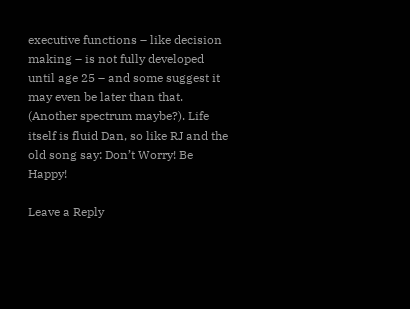executive functions – like decision making – is not fully developed until age 25 – and some suggest it may even be later than that. (Another spectrum maybe?). Life itself is fluid Dan, so like RJ and the old song say: Don’t Worry! Be Happy!

Leave a Reply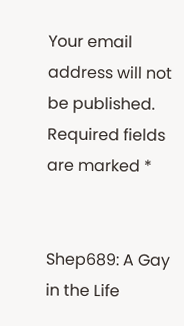Your email address will not be published. Required fields are marked *


Shep689: A Gay in the Life